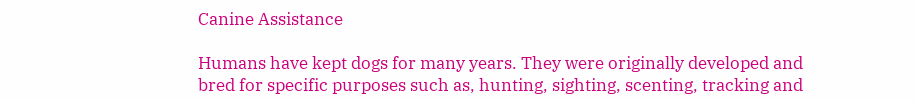Canine Assistance

Humans have kept dogs for many years. They were originally developed and bred for specific purposes such as, hunting, sighting, scenting, tracking and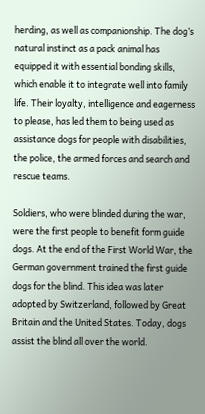herding, as well as companionship. The dog’s natural instinct as a pack animal has equipped it with essential bonding skills, which enable it to integrate well into family life. Their loyalty, intelligence and eagerness to please, has led them to being used as assistance dogs for people with disabilities, the police, the armed forces and search and rescue teams.

Soldiers, who were blinded during the war, were the first people to benefit form guide dogs. At the end of the First World War, the German government trained the first guide dogs for the blind. This idea was later adopted by Switzerland, followed by Great Britain and the United States. Today, dogs assist the blind all over the world.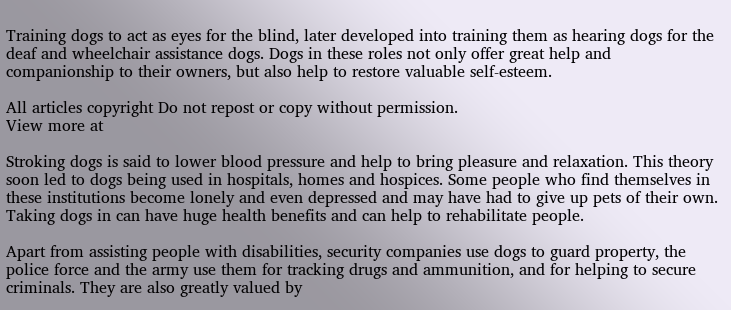Training dogs to act as eyes for the blind, later developed into training them as hearing dogs for the deaf and wheelchair assistance dogs. Dogs in these roles not only offer great help and companionship to their owners, but also help to restore valuable self-esteem.

All articles copyright Do not repost or copy without permission.
View more at

Stroking dogs is said to lower blood pressure and help to bring pleasure and relaxation. This theory soon led to dogs being used in hospitals, homes and hospices. Some people who find themselves in these institutions become lonely and even depressed and may have had to give up pets of their own. Taking dogs in can have huge health benefits and can help to rehabilitate people.

Apart from assisting people with disabilities, security companies use dogs to guard property, the police force and the army use them for tracking drugs and ammunition, and for helping to secure criminals. They are also greatly valued by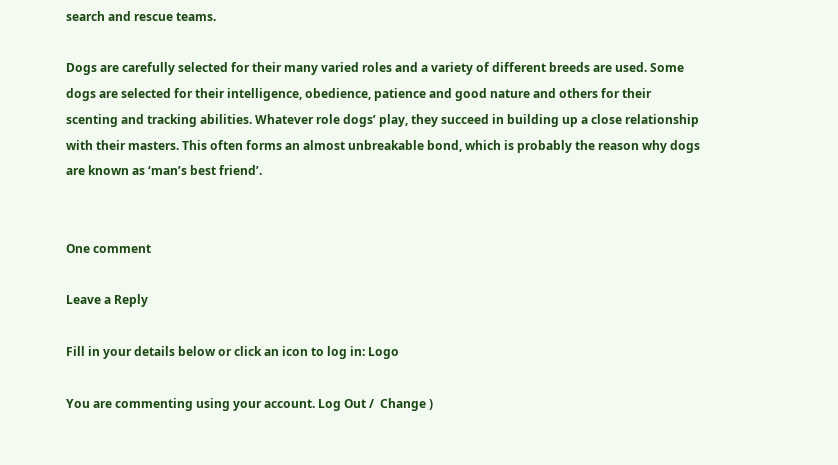search and rescue teams.

Dogs are carefully selected for their many varied roles and a variety of different breeds are used. Some dogs are selected for their intelligence, obedience, patience and good nature and others for their scenting and tracking abilities. Whatever role dogs’ play, they succeed in building up a close relationship with their masters. This often forms an almost unbreakable bond, which is probably the reason why dogs are known as ‘man’s best friend’.


One comment

Leave a Reply

Fill in your details below or click an icon to log in: Logo

You are commenting using your account. Log Out /  Change )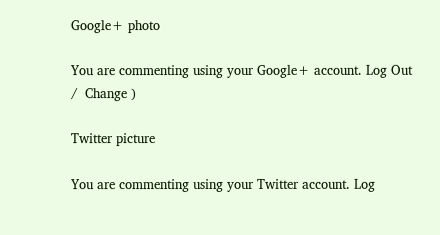Google+ photo

You are commenting using your Google+ account. Log Out /  Change )

Twitter picture

You are commenting using your Twitter account. Log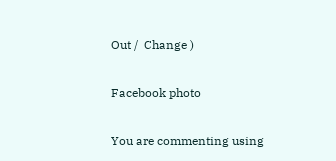Out /  Change )

Facebook photo

You are commenting using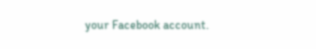your Facebook account.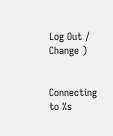Log Out /  Change )


Connecting to %s